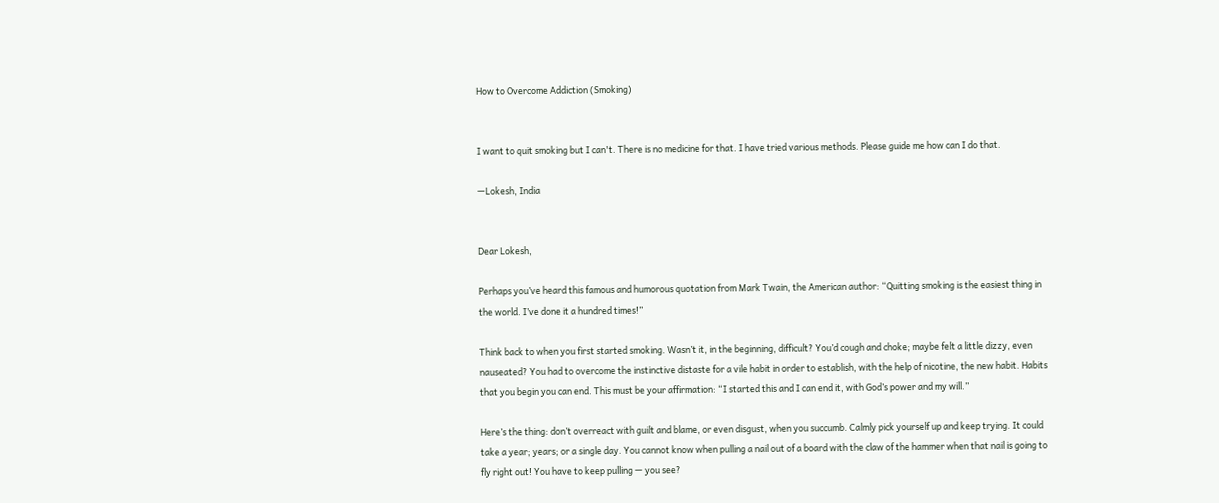How to Overcome Addiction (Smoking)


I want to quit smoking but I can't. There is no medicine for that. I have tried various methods. Please guide me how can I do that.

—Lokesh, India


Dear Lokesh,

Perhaps you’ve heard this famous and humorous quotation from Mark Twain, the American author: “Quitting smoking is the easiest thing in the world. I’ve done it a hundred times!”

Think back to when you first started smoking. Wasn’t it, in the beginning, difficult? You’d cough and choke; maybe felt a little dizzy, even nauseated? You had to overcome the instinctive distaste for a vile habit in order to establish, with the help of nicotine, the new habit. Habits that you begin you can end. This must be your affirmation: “I started this and I can end it, with God’s power and my will.”

Here’s the thing: don’t overreact with guilt and blame, or even disgust, when you succumb. Calmly pick yourself up and keep trying. It could take a year; years; or a single day. You cannot know when pulling a nail out of a board with the claw of the hammer when that nail is going to fly right out! You have to keep pulling — you see?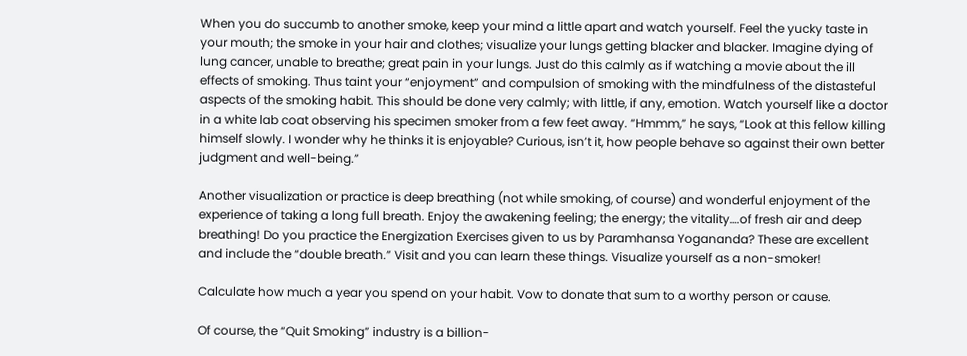When you do succumb to another smoke, keep your mind a little apart and watch yourself. Feel the yucky taste in your mouth; the smoke in your hair and clothes; visualize your lungs getting blacker and blacker. Imagine dying of lung cancer, unable to breathe; great pain in your lungs. Just do this calmly as if watching a movie about the ill effects of smoking. Thus taint your “enjoyment” and compulsion of smoking with the mindfulness of the distasteful aspects of the smoking habit. This should be done very calmly; with little, if any, emotion. Watch yourself like a doctor in a white lab coat observing his specimen smoker from a few feet away. “Hmmm,” he says, “Look at this fellow killing himself slowly. I wonder why he thinks it is enjoyable? Curious, isn’t it, how people behave so against their own better judgment and well-being.”

Another visualization or practice is deep breathing (not while smoking, of course) and wonderful enjoyment of the experience of taking a long full breath. Enjoy the awakening feeling; the energy; the vitality….of fresh air and deep breathing! Do you practice the Energization Exercises given to us by Paramhansa Yogananda? These are excellent and include the “double breath.” Visit and you can learn these things. Visualize yourself as a non-smoker!

Calculate how much a year you spend on your habit. Vow to donate that sum to a worthy person or cause.

Of course, the “Quit Smoking” industry is a billion-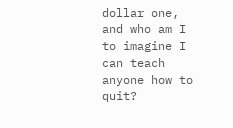dollar one, and who am I to imagine I can teach anyone how to quit?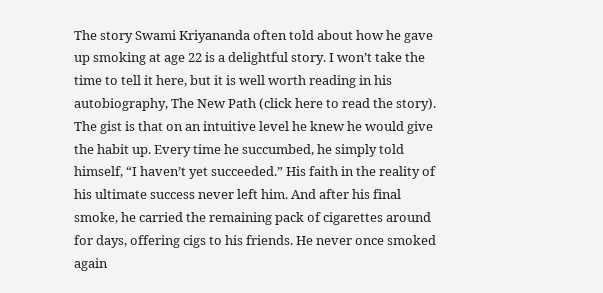The story Swami Kriyananda often told about how he gave up smoking at age 22 is a delightful story. I won’t take the time to tell it here, but it is well worth reading in his autobiography, The New Path (click here to read the story). The gist is that on an intuitive level he knew he would give the habit up. Every time he succumbed, he simply told himself, “I haven’t yet succeeded.” His faith in the reality of his ultimate success never left him. And after his final smoke, he carried the remaining pack of cigarettes around for days, offering cigs to his friends. He never once smoked again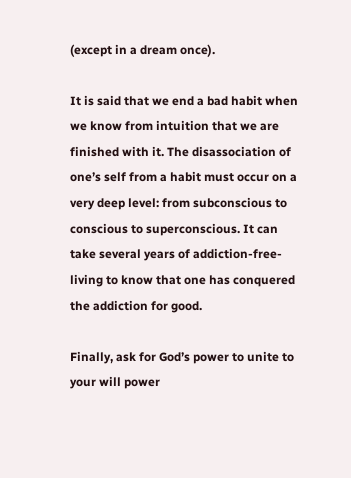(except in a dream once).

It is said that we end a bad habit when we know from intuition that we are finished with it. The disassociation of one’s self from a habit must occur on a very deep level: from subconscious to conscious to superconscious. It can take several years of addiction-free-living to know that one has conquered the addiction for good.

Finally, ask for God’s power to unite to your will power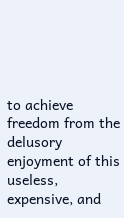to achieve freedom from the delusory enjoyment of this useless, expensive, and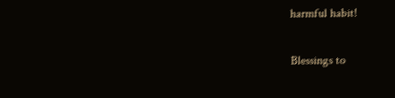harmful habit!

Blessings to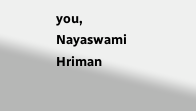you,
Nayaswami Hriman